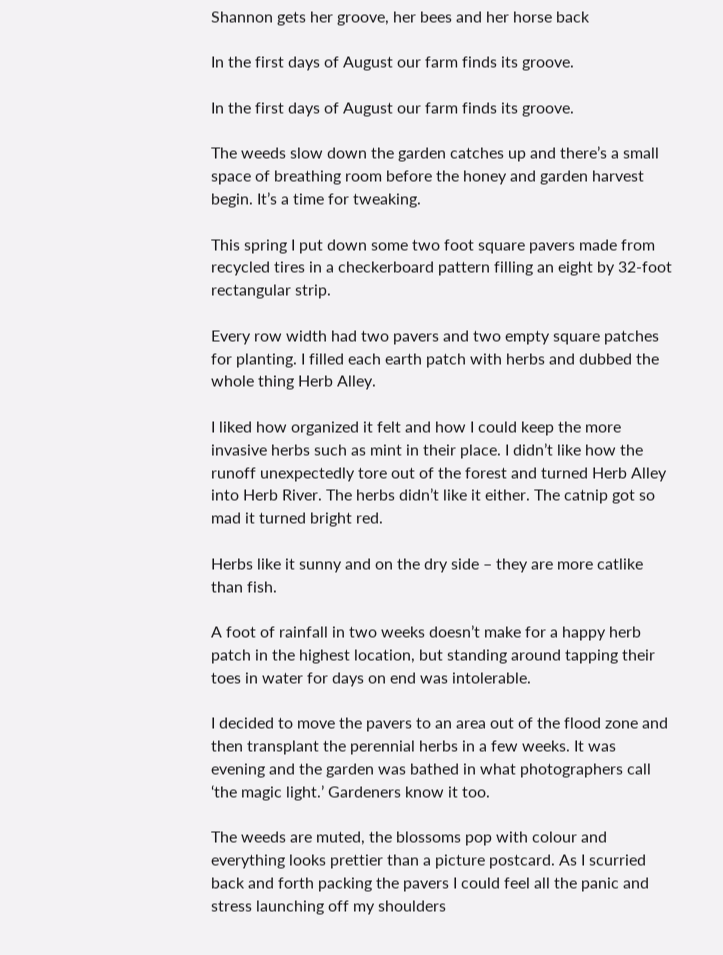Shannon gets her groove, her bees and her horse back

In the first days of August our farm finds its groove.

In the first days of August our farm finds its groove.

The weeds slow down the garden catches up and there’s a small space of breathing room before the honey and garden harvest begin. It’s a time for tweaking.

This spring I put down some two foot square pavers made from recycled tires in a checkerboard pattern filling an eight by 32-foot rectangular strip.

Every row width had two pavers and two empty square patches for planting. I filled each earth patch with herbs and dubbed the whole thing Herb Alley.

I liked how organized it felt and how I could keep the more invasive herbs such as mint in their place. I didn’t like how the runoff unexpectedly tore out of the forest and turned Herb Alley into Herb River. The herbs didn’t like it either. The catnip got so mad it turned bright red.

Herbs like it sunny and on the dry side – they are more catlike than fish.

A foot of rainfall in two weeks doesn’t make for a happy herb patch in the highest location, but standing around tapping their toes in water for days on end was intolerable.

I decided to move the pavers to an area out of the flood zone and then transplant the perennial herbs in a few weeks. It was evening and the garden was bathed in what photographers call ‘the magic light.’ Gardeners know it too.

The weeds are muted, the blossoms pop with colour and everything looks prettier than a picture postcard. As I scurried back and forth packing the pavers I could feel all the panic and stress launching off my shoulders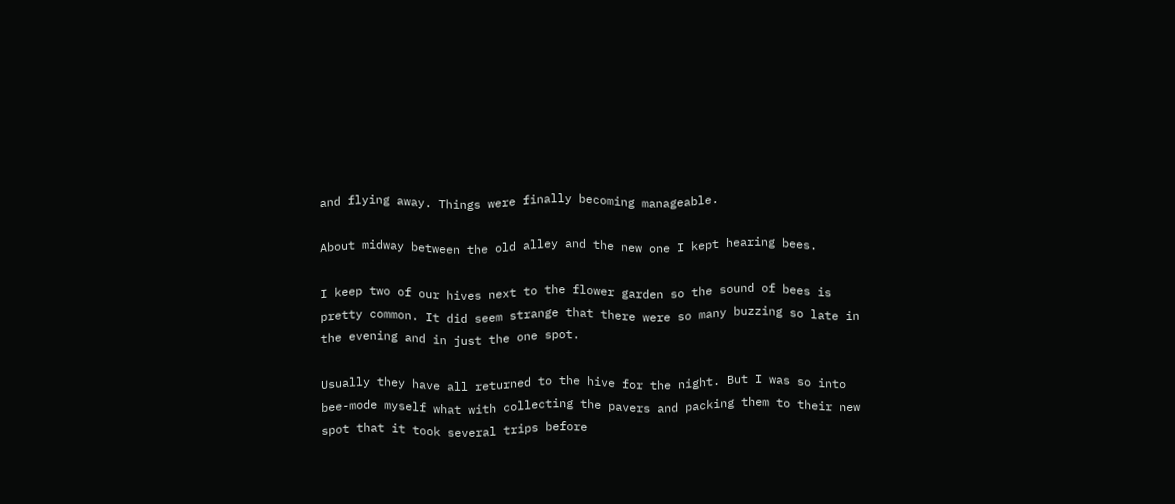and flying away. Things were finally becoming manageable.

About midway between the old alley and the new one I kept hearing bees.

I keep two of our hives next to the flower garden so the sound of bees is pretty common. It did seem strange that there were so many buzzing so late in the evening and in just the one spot.

Usually they have all returned to the hive for the night. But I was so into bee-mode myself what with collecting the pavers and packing them to their new spot that it took several trips before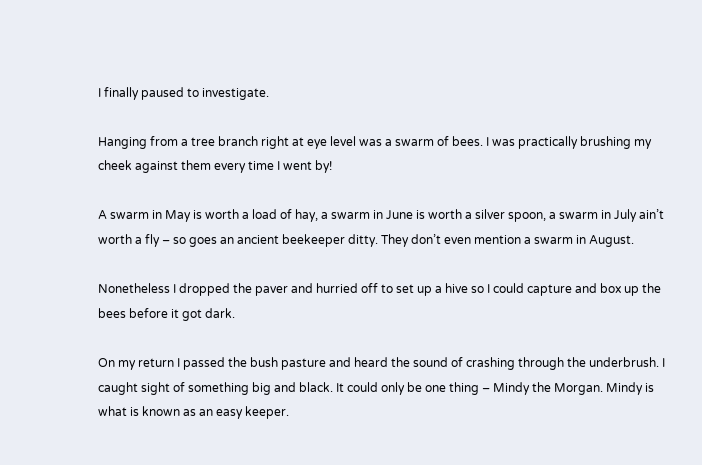I finally paused to investigate.

Hanging from a tree branch right at eye level was a swarm of bees. I was practically brushing my cheek against them every time I went by!

A swarm in May is worth a load of hay, a swarm in June is worth a silver spoon, a swarm in July ain’t worth a fly – so goes an ancient beekeeper ditty. They don’t even mention a swarm in August.

Nonetheless I dropped the paver and hurried off to set up a hive so I could capture and box up the bees before it got dark.

On my return I passed the bush pasture and heard the sound of crashing through the underbrush. I caught sight of something big and black. It could only be one thing – Mindy the Morgan. Mindy is what is known as an easy keeper.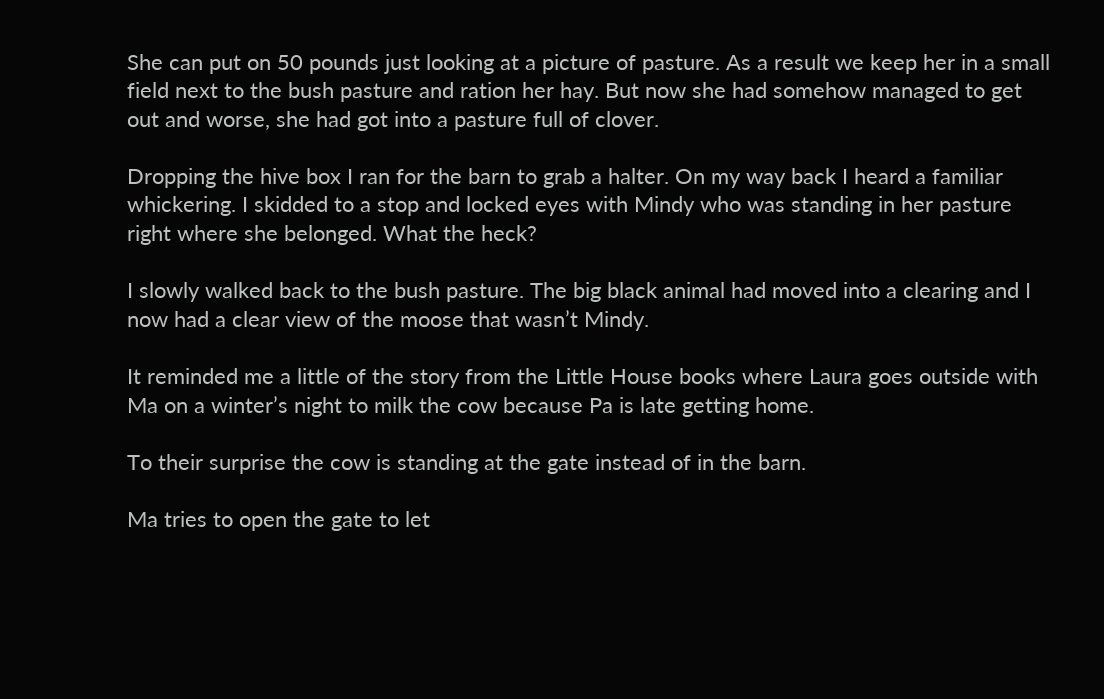She can put on 50 pounds just looking at a picture of pasture. As a result we keep her in a small field next to the bush pasture and ration her hay. But now she had somehow managed to get out and worse, she had got into a pasture full of clover.

Dropping the hive box I ran for the barn to grab a halter. On my way back I heard a familiar whickering. I skidded to a stop and locked eyes with Mindy who was standing in her pasture right where she belonged. What the heck?

I slowly walked back to the bush pasture. The big black animal had moved into a clearing and I now had a clear view of the moose that wasn’t Mindy.

It reminded me a little of the story from the Little House books where Laura goes outside with Ma on a winter’s night to milk the cow because Pa is late getting home.

To their surprise the cow is standing at the gate instead of in the barn.

Ma tries to open the gate to let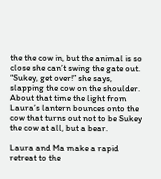the the cow in, but the animal is so close she can’t swing the gate out. “Sukey, get over!” she says, slapping the cow on the shoulder. About that time the light from Laura’s lantern bounces onto the cow that turns out not to be Sukey the cow at all, but a bear.

Laura and Ma make a rapid retreat to the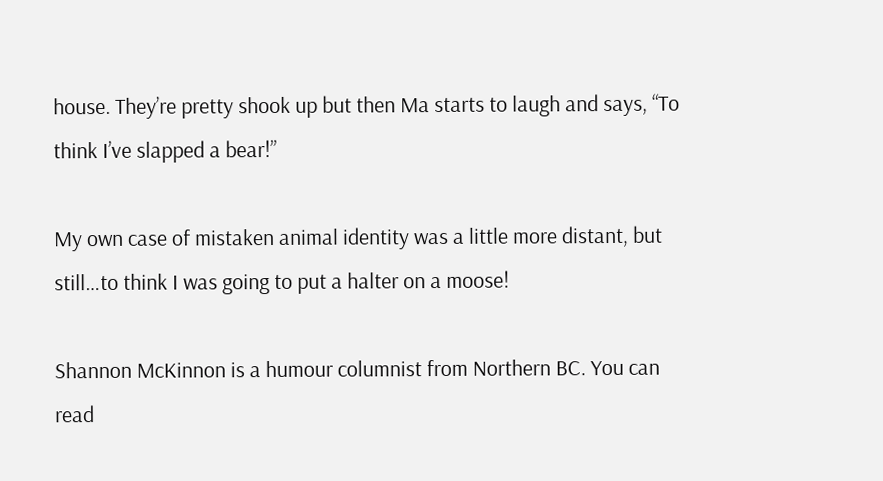house. They’re pretty shook up but then Ma starts to laugh and says, “To think I’ve slapped a bear!”

My own case of mistaken animal identity was a little more distant, but still…to think I was going to put a halter on a moose!

Shannon McKinnon is a humour columnist from Northern BC. You can read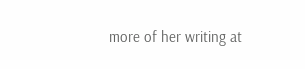more of her writing at